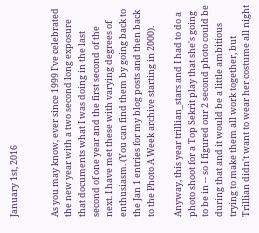January 1st, 2016


As you may know, ever since 1999 I've celebrated the new year with a two second long exposure that documents what I was doing in the last second of one year and the first second of the next. I have met these with varying degrees of enthusiasm. (You can find them by going back to the Jan 1 entries for my blog posts and then back to the Photo A Week archive starting in 2000).

Anyway, this year trillian_stars and I had to do a photo shoot for a Top Sekrit play that she's going to be in -- so I figured our 2 second photo could be during that and it would be a little ambitious trying to make them all work together, but Trillian didn't want to wear her costume all night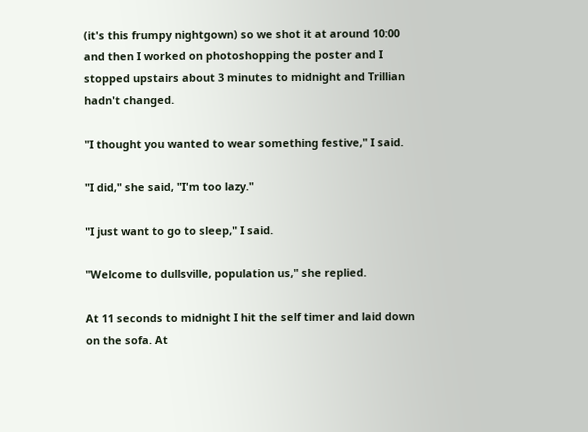(it's this frumpy nightgown) so we shot it at around 10:00 and then I worked on photoshopping the poster and I stopped upstairs about 3 minutes to midnight and Trillian hadn't changed.

"I thought you wanted to wear something festive," I said.

"I did," she said, "I'm too lazy."

"I just want to go to sleep," I said.

"Welcome to dullsville, population us," she replied.

At 11 seconds to midnight I hit the self timer and laid down on the sofa. At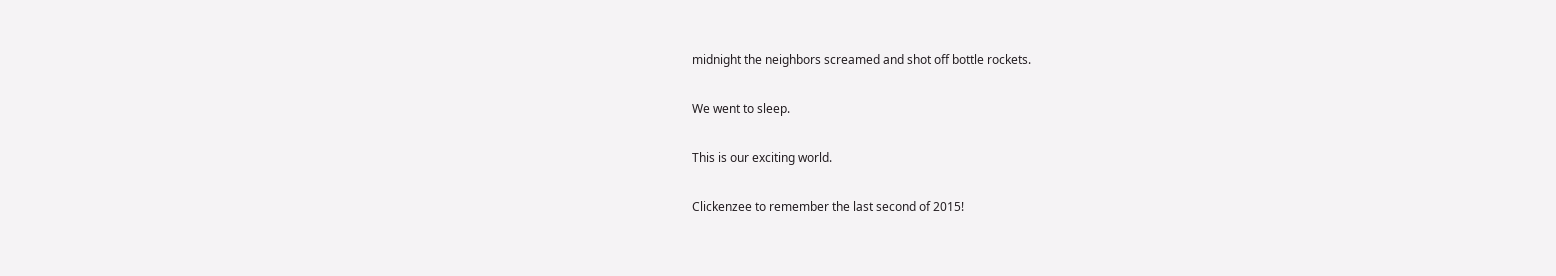midnight the neighbors screamed and shot off bottle rockets.

We went to sleep.

This is our exciting world.

Clickenzee to remember the last second of 2015!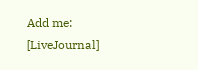Add me: [LiveJournal]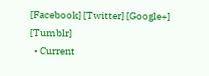[Facebook] [Twitter] [Google+] [Tumblr]
  • Current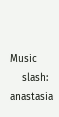Music
    slash: anastasia